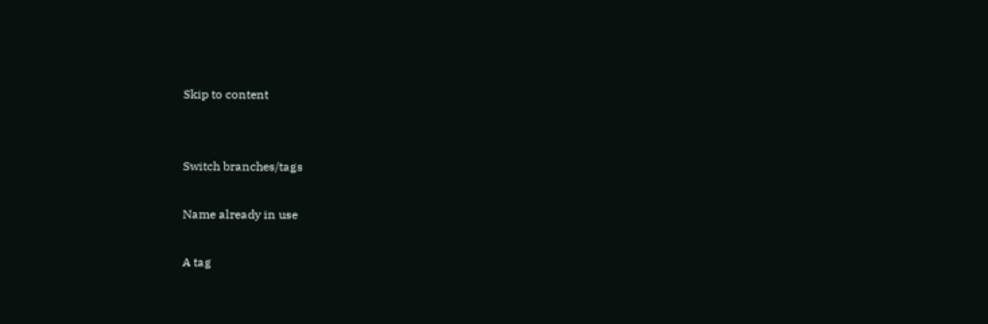Skip to content


Switch branches/tags

Name already in use

A tag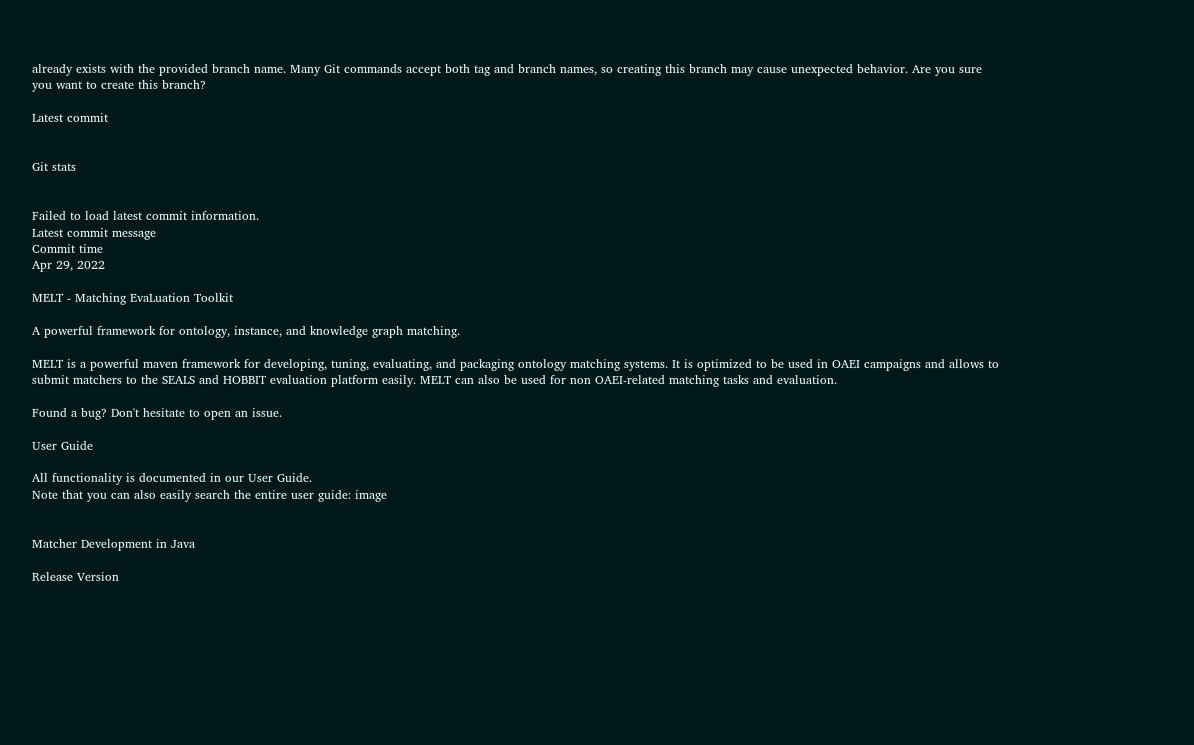already exists with the provided branch name. Many Git commands accept both tag and branch names, so creating this branch may cause unexpected behavior. Are you sure you want to create this branch?

Latest commit


Git stats


Failed to load latest commit information.
Latest commit message
Commit time
Apr 29, 2022

MELT - Matching EvaLuation Toolkit

A powerful framework for ontology, instance, and knowledge graph matching.

MELT is a powerful maven framework for developing, tuning, evaluating, and packaging ontology matching systems. It is optimized to be used in OAEI campaigns and allows to submit matchers to the SEALS and HOBBIT evaluation platform easily. MELT can also be used for non OAEI-related matching tasks and evaluation.

Found a bug? Don't hesitate to open an issue.

User Guide

All functionality is documented in our User Guide.
Note that you can also easily search the entire user guide: image


Matcher Development in Java

Release Version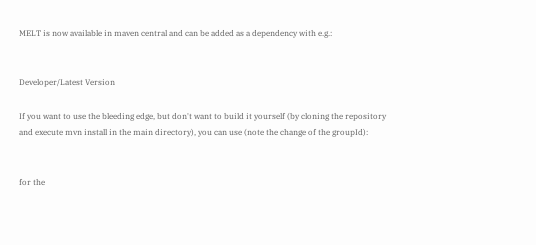MELT is now available in maven central and can be added as a dependency with e.g.:


Developer/Latest Version

If you want to use the bleeding edge, but don't want to build it yourself (by cloning the repository and execute mvn install in the main directory), you can use (note the change of the groupId):


for the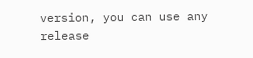version, you can use any release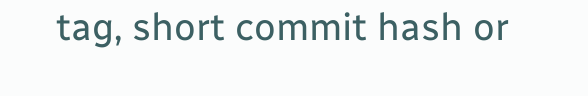tag, short commit hash or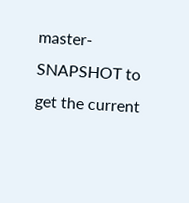master-SNAPSHOT to get the current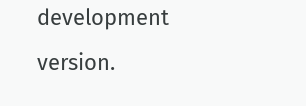development version.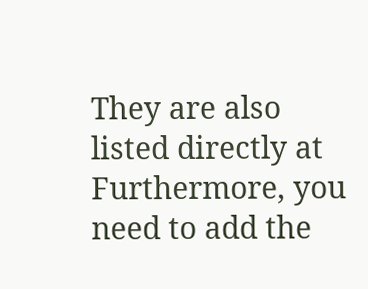They are also listed directly at Furthermore, you need to add the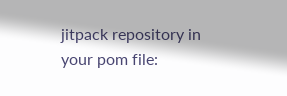jitpack repository in your pom file: